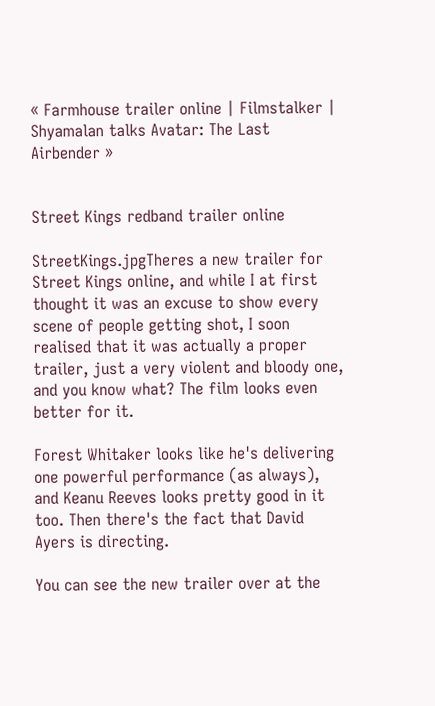« Farmhouse trailer online | Filmstalker | Shyamalan talks Avatar: The Last Airbender »


Street Kings redband trailer online

StreetKings.jpgTheres a new trailer for Street Kings online, and while I at first thought it was an excuse to show every scene of people getting shot, I soon realised that it was actually a proper trailer, just a very violent and bloody one, and you know what? The film looks even better for it.

Forest Whitaker looks like he's delivering one powerful performance (as always), and Keanu Reeves looks pretty good in it too. Then there's the fact that David Ayers is directing.

You can see the new trailer over at the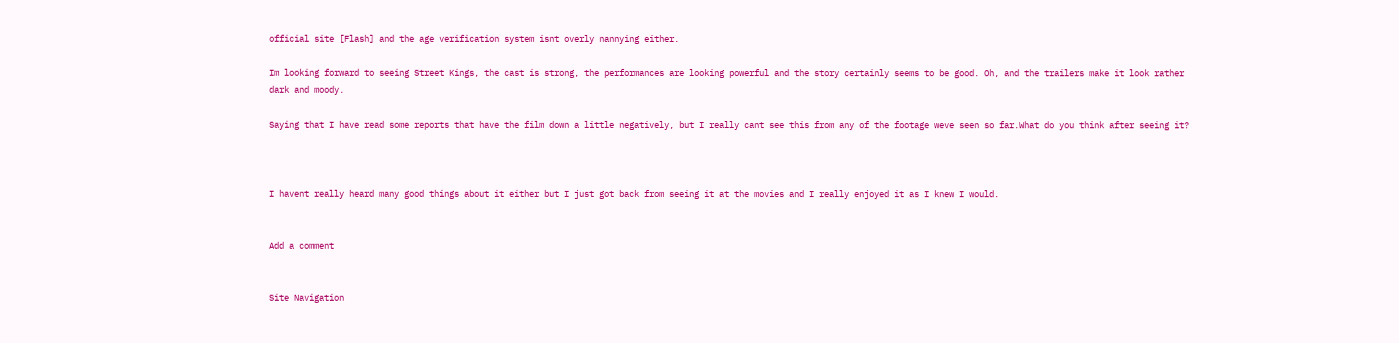official site [Flash] and the age verification system isnt overly nannying either.

Im looking forward to seeing Street Kings, the cast is strong, the performances are looking powerful and the story certainly seems to be good. Oh, and the trailers make it look rather dark and moody.

Saying that I have read some reports that have the film down a little negatively, but I really cant see this from any of the footage weve seen so far.What do you think after seeing it?



I havent really heard many good things about it either but I just got back from seeing it at the movies and I really enjoyed it as I knew I would.


Add a comment


Site Navigation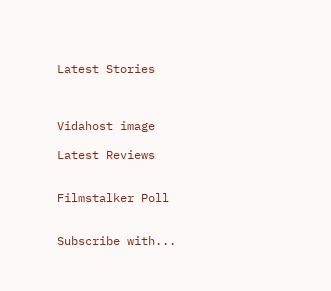Latest Stories



Vidahost image

Latest Reviews


Filmstalker Poll


Subscribe with...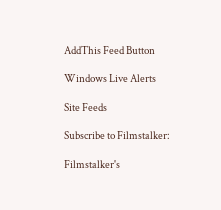AddThis Feed Button

Windows Live Alerts

Site Feeds

Subscribe to Filmstalker:

Filmstalker's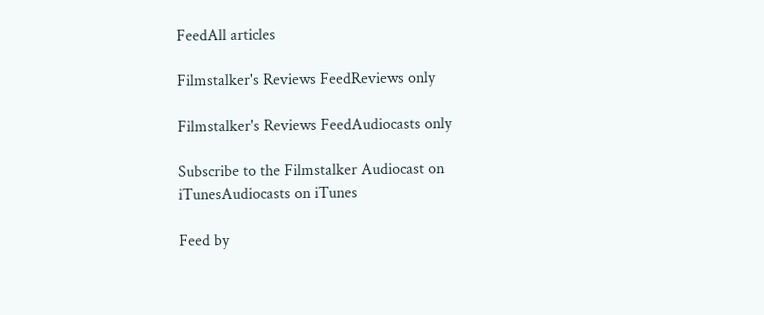FeedAll articles

Filmstalker's Reviews FeedReviews only

Filmstalker's Reviews FeedAudiocasts only

Subscribe to the Filmstalker Audiocast on iTunesAudiocasts on iTunes

Feed by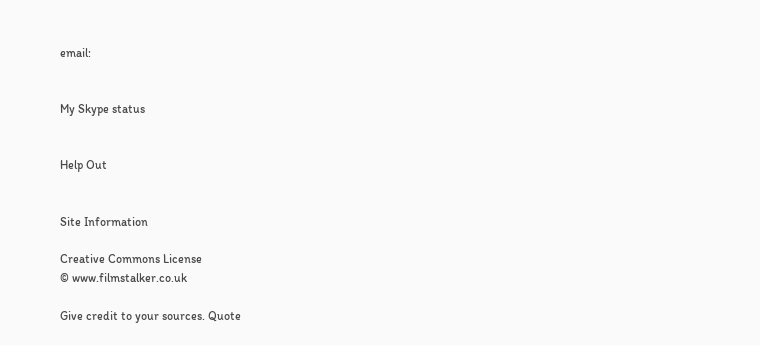email:


My Skype status


Help Out


Site Information

Creative Commons License
© www.filmstalker.co.uk

Give credit to your sources. Quote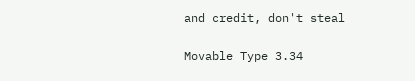and credit, don't steal

Movable Type 3.34